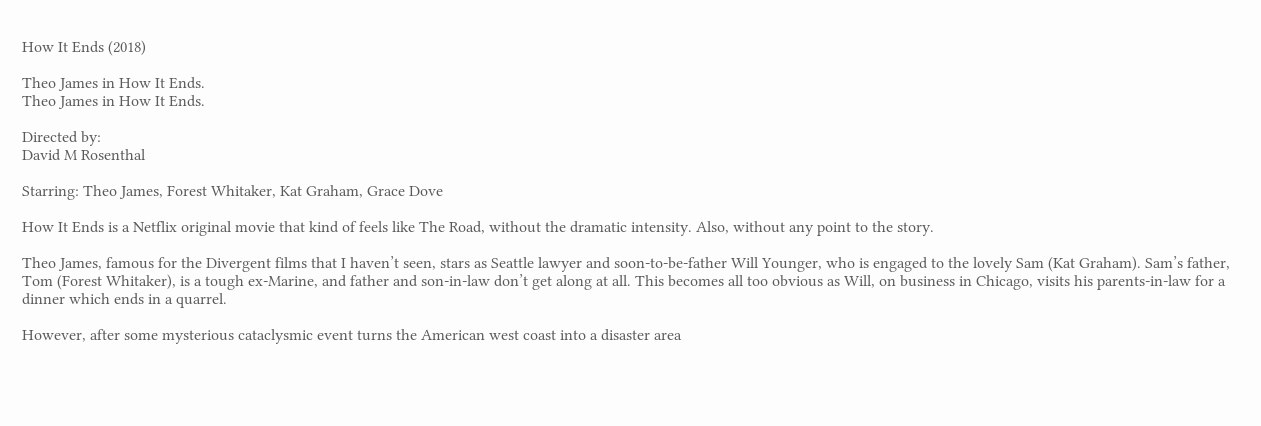How It Ends (2018)

Theo James in How It Ends.
Theo James in How It Ends.

Directed by:
David M Rosenthal

Starring: Theo James, Forest Whitaker, Kat Graham, Grace Dove

How It Ends is a Netflix original movie that kind of feels like The Road, without the dramatic intensity. Also, without any point to the story.

Theo James, famous for the Divergent films that I haven’t seen, stars as Seattle lawyer and soon-to-be-father Will Younger, who is engaged to the lovely Sam (Kat Graham). Sam’s father, Tom (Forest Whitaker), is a tough ex-Marine, and father and son-in-law don’t get along at all. This becomes all too obvious as Will, on business in Chicago, visits his parents-in-law for a dinner which ends in a quarrel.

However, after some mysterious cataclysmic event turns the American west coast into a disaster area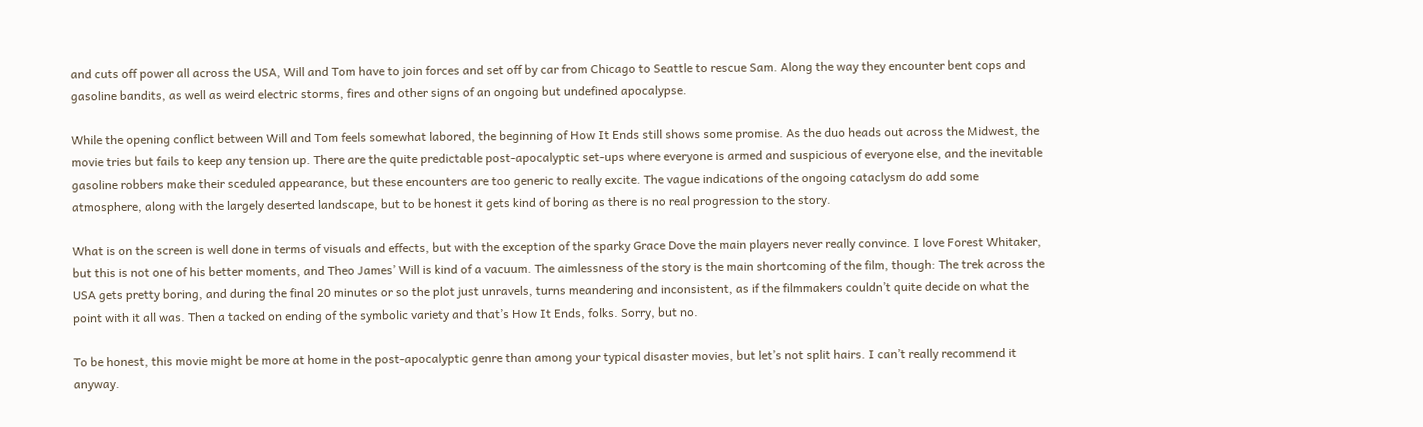and cuts off power all across the USA, Will and Tom have to join forces and set off by car from Chicago to Seattle to rescue Sam. Along the way they encounter bent cops and gasoline bandits, as well as weird electric storms, fires and other signs of an ongoing but undefined apocalypse.

While the opening conflict between Will and Tom feels somewhat labored, the beginning of How It Ends still shows some promise. As the duo heads out across the Midwest, the movie tries but fails to keep any tension up. There are the quite predictable post-apocalyptic set-ups where everyone is armed and suspicious of everyone else, and the inevitable gasoline robbers make their sceduled appearance, but these encounters are too generic to really excite. The vague indications of the ongoing cataclysm do add some atmosphere, along with the largely deserted landscape, but to be honest it gets kind of boring as there is no real progression to the story.

What is on the screen is well done in terms of visuals and effects, but with the exception of the sparky Grace Dove the main players never really convince. I love Forest Whitaker, but this is not one of his better moments, and Theo James’ Will is kind of a vacuum. The aimlessness of the story is the main shortcoming of the film, though: The trek across the USA gets pretty boring, and during the final 20 minutes or so the plot just unravels, turns meandering and inconsistent, as if the filmmakers couldn’t quite decide on what the point with it all was. Then a tacked on ending of the symbolic variety and that’s How It Ends, folks. Sorry, but no.

To be honest, this movie might be more at home in the post-apocalyptic genre than among your typical disaster movies, but let’s not split hairs. I can’t really recommend it anyway.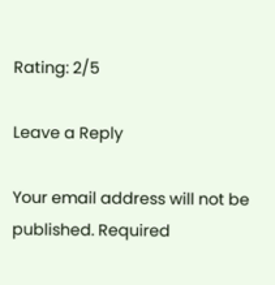Rating: 2/5

Leave a Reply

Your email address will not be published. Required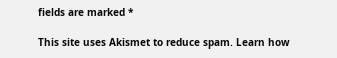fields are marked *

This site uses Akismet to reduce spam. Learn how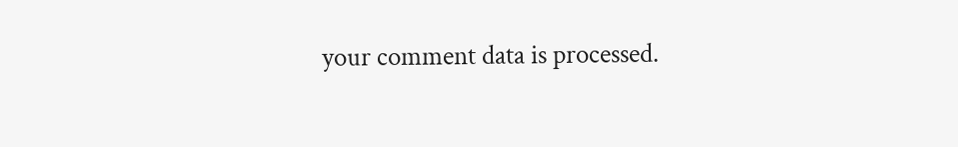your comment data is processed.